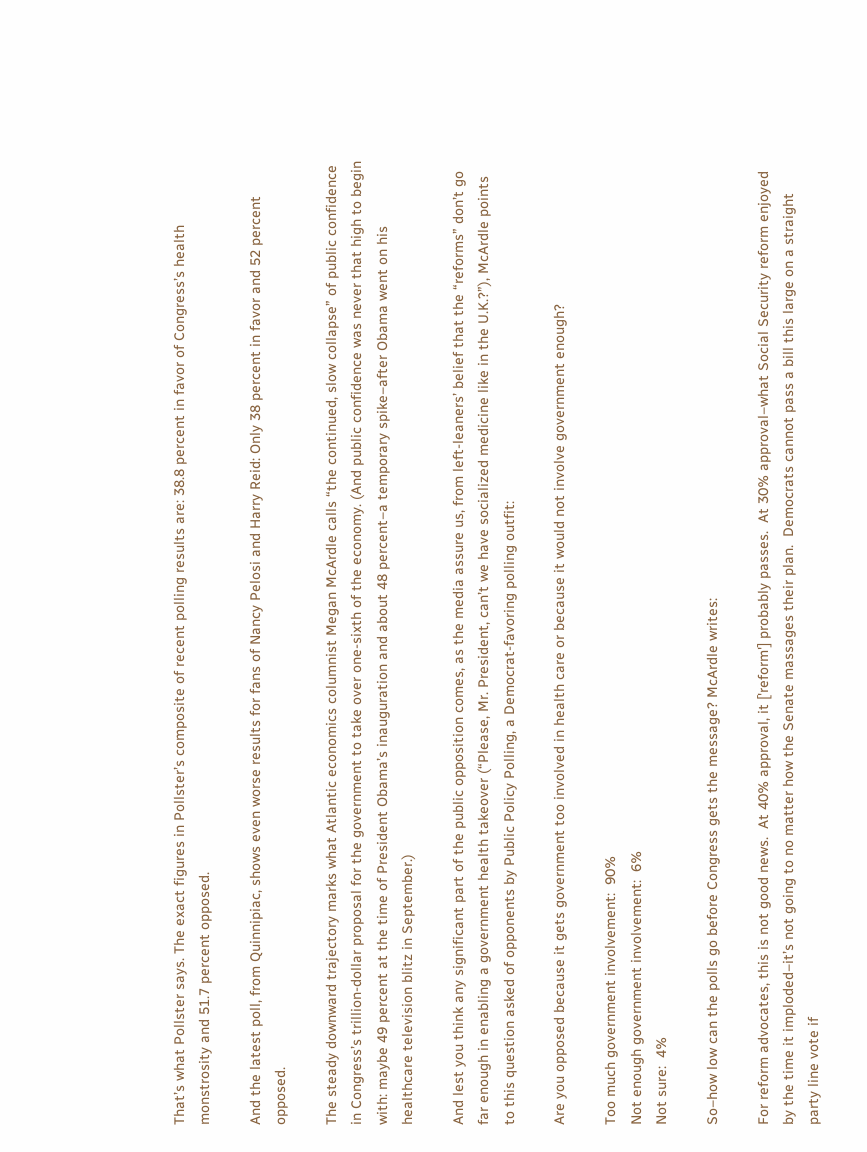That’s what Pollster says. The exact figures in Pollster’s composite of recent polling results are: 38.8 percent in favor of Congress’s health monstrosity and 51.7 percent opposed.

And the latest poll, from Quinnipiac, shows even worse results for fans of Nancy Pelosi and Harry Reid: Only 38 percent in favor and 52 percent opposed.

The steady downward trajectory marks what Atlantic economics columnist Megan McArdle calls “the continued, slow collapse” of public confidence in Congress’s trillion-dollar proposal for the government to take over one-sixth of the economy. (And public confidence was never that high to begin with: maybe 49 percent at the time of President Obama’s inauguration and about 48 percent–a temporary spike–after Obama went on his healthcare television blitz in September.)

And lest you think any significant part of the public opposition comes, as the media assure us, from left-leaners’ belief that the “reforms” don’t go far enough in enabling a government health takeover (“Please, Mr. President, can’t we have socialized medicine like in the U.K.?”), McArdle points to this question asked of opponents by Public Policy Polling, a Democrat-favoring polling outfit:

Are you opposed because it gets government too involved in health care or because it would not involve government enough?

Too much government involvement:  90%
Not enough government involvement:  6%
Not sure:  4%

So–how low can the polls go before Congress gets the message? McArdle writes:

For reform advocates, this is not good news.  At 40% approval, it ['reform'] probably passes.  At 30% approval–what Social Security reform enjoyed by the time it imploded–it’s not going to no matter how the Senate massages their plan.  Democrats cannot pass a bill this large on a straight party line vote if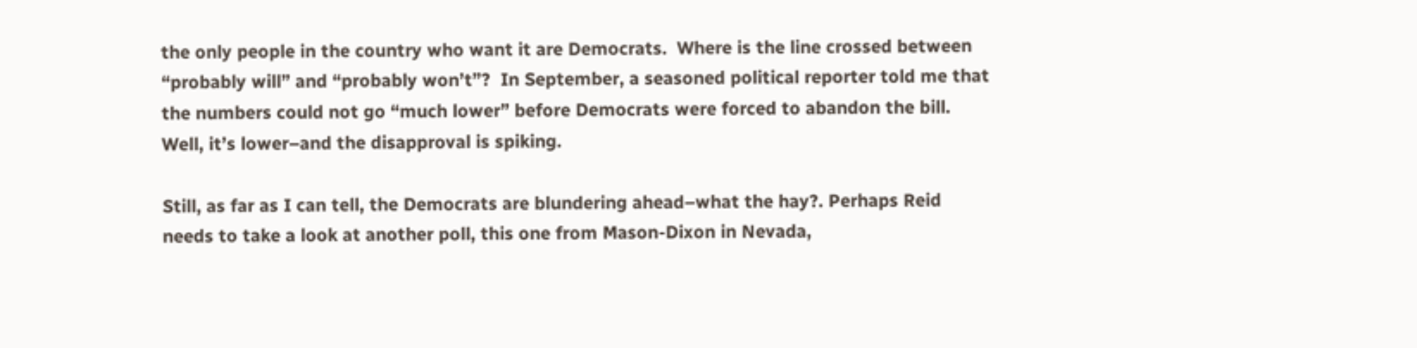the only people in the country who want it are Democrats.  Where is the line crossed between “probably will” and “probably won’t”?  In September, a seasoned political reporter told me that the numbers could not go “much lower” before Democrats were forced to abandon the bill.  Well, it’s lower–and the disapproval is spiking.

Still, as far as I can tell, the Democrats are blundering ahead–what the hay?. Perhaps Reid needs to take a look at another poll, this one from Mason-Dixon in Nevada,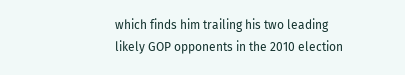which finds him trailing his two leading likely GOP opponents in the 2010 election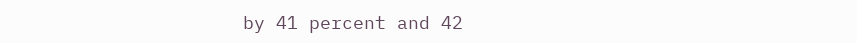by 41 percent and 42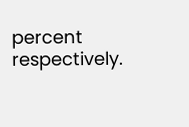percent respectively.